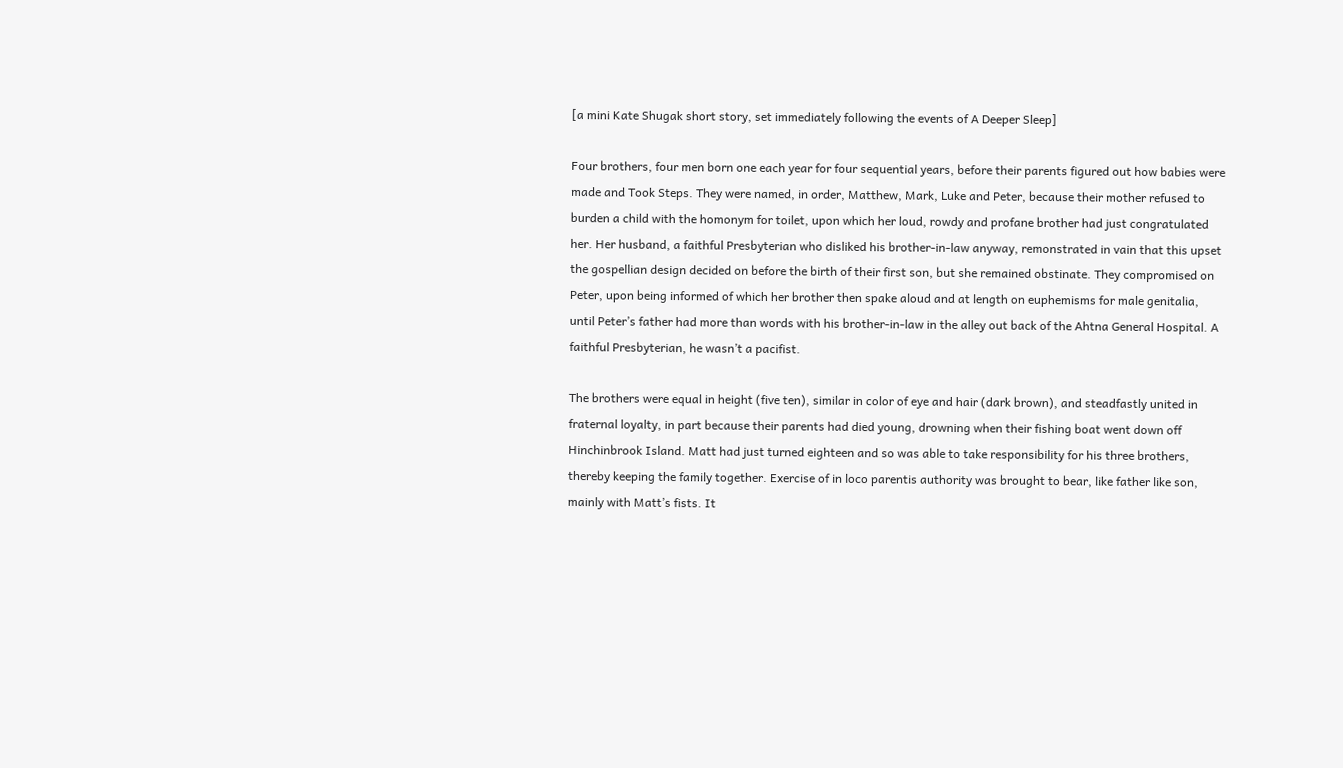[a mini Kate Shugak short story, set immediately following the events of A Deeper Sleep]

Four brothers, four men born one each year for four sequential years, before their parents figured out how babies were made and Took Steps. They were named, in order, Matthew, Mark, Luke and Peter, because their mother refused to burden a child with the homonym for toilet, upon which her loud, rowdy and profane brother had just congratulated her. Her husband, a faithful Presbyterian who disliked his brother-in-law anyway, remonstrated in vain that this upset the gospellian design decided on before the birth of their first son, but she remained obstinate. They compromised on Peter, upon being informed of which her brother then spake aloud and at length on euphemisms for male genitalia, until Peter’s father had more than words with his brother-in-law in the alley out back of the Ahtna General Hospital. A faithful Presbyterian, he wasn’t a pacifist.

The brothers were equal in height (five ten), similar in color of eye and hair (dark brown), and steadfastly united in fraternal loyalty, in part because their parents had died young, drowning when their fishing boat went down off Hinchinbrook Island. Matt had just turned eighteen and so was able to take responsibility for his three brothers, thereby keeping the family together. Exercise of in loco parentis authority was brought to bear, like father like son, mainly with Matt’s fists. It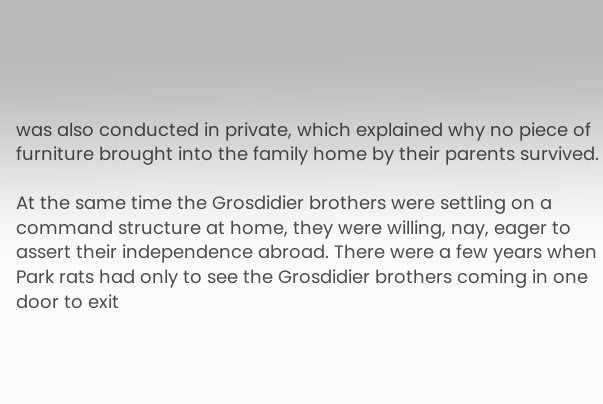was also conducted in private, which explained why no piece of furniture brought into the family home by their parents survived.

At the same time the Grosdidier brothers were settling on a command structure at home, they were willing, nay, eager to assert their independence abroad. There were a few years when Park rats had only to see the Grosdidier brothers coming in one door to exit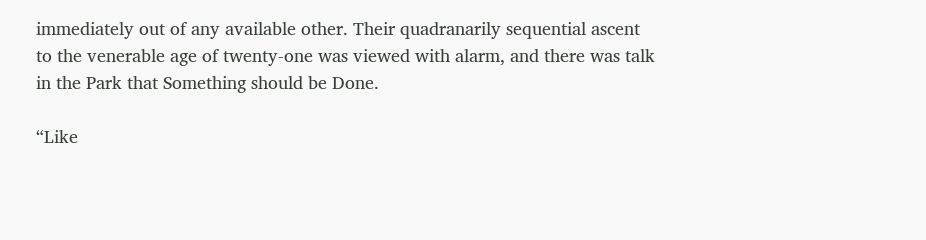immediately out of any available other. Their quadranarily sequential ascent to the venerable age of twenty-one was viewed with alarm, and there was talk in the Park that Something should be Done.

“Like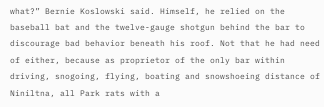what?” Bernie Koslowski said. Himself, he relied on the baseball bat and the twelve-gauge shotgun behind the bar to discourage bad behavior beneath his roof. Not that he had need of either, because as proprietor of the only bar within driving, snogoing, flying, boating and snowshoeing distance of Niniltna, all Park rats with a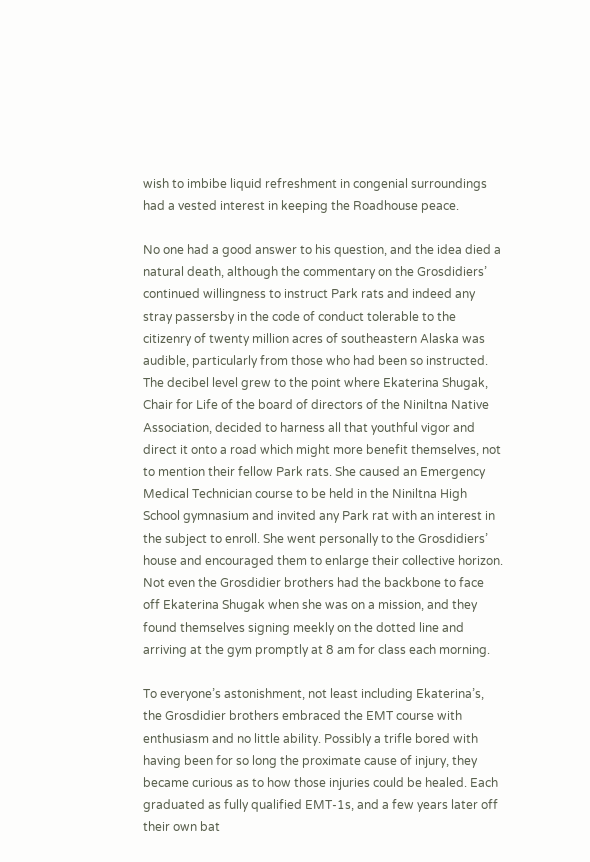wish to imbibe liquid refreshment in congenial surroundings had a vested interest in keeping the Roadhouse peace.

No one had a good answer to his question, and the idea died a natural death, although the commentary on the Grosdidiers’ continued willingness to instruct Park rats and indeed any stray passersby in the code of conduct tolerable to the citizenry of twenty million acres of southeastern Alaska was audible, particularly from those who had been so instructed. The decibel level grew to the point where Ekaterina Shugak, Chair for Life of the board of directors of the Niniltna Native Association, decided to harness all that youthful vigor and direct it onto a road which might more benefit themselves, not to mention their fellow Park rats. She caused an Emergency Medical Technician course to be held in the Niniltna High School gymnasium and invited any Park rat with an interest in the subject to enroll. She went personally to the Grosdidiers’ house and encouraged them to enlarge their collective horizon. Not even the Grosdidier brothers had the backbone to face off Ekaterina Shugak when she was on a mission, and they found themselves signing meekly on the dotted line and arriving at the gym promptly at 8 am for class each morning.

To everyone’s astonishment, not least including Ekaterina’s, the Grosdidier brothers embraced the EMT course with enthusiasm and no little ability. Possibly a trifle bored with having been for so long the proximate cause of injury, they became curious as to how those injuries could be healed. Each graduated as fully qualified EMT-1s, and a few years later off their own bat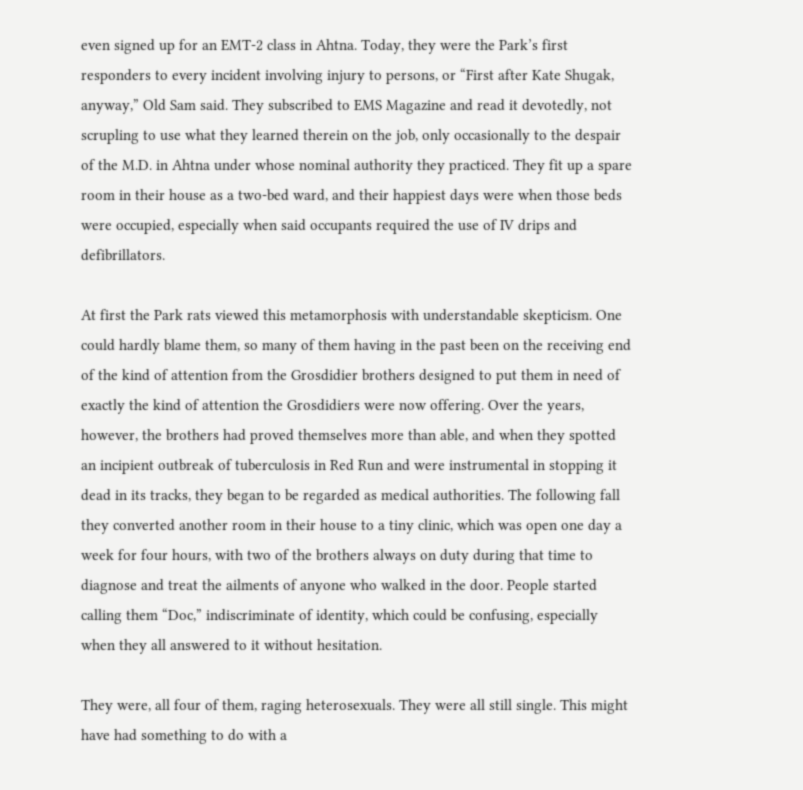even signed up for an EMT-2 class in Ahtna. Today, they were the Park’s first responders to every incident involving injury to persons, or “First after Kate Shugak, anyway,” Old Sam said. They subscribed to EMS Magazine and read it devotedly, not scrupling to use what they learned therein on the job, only occasionally to the despair of the M.D. in Ahtna under whose nominal authority they practiced. They fit up a spare room in their house as a two-bed ward, and their happiest days were when those beds were occupied, especially when said occupants required the use of IV drips and defibrillators.

At first the Park rats viewed this metamorphosis with understandable skepticism. One could hardly blame them, so many of them having in the past been on the receiving end of the kind of attention from the Grosdidier brothers designed to put them in need of exactly the kind of attention the Grosdidiers were now offering. Over the years, however, the brothers had proved themselves more than able, and when they spotted an incipient outbreak of tuberculosis in Red Run and were instrumental in stopping it dead in its tracks, they began to be regarded as medical authorities. The following fall they converted another room in their house to a tiny clinic, which was open one day a week for four hours, with two of the brothers always on duty during that time to diagnose and treat the ailments of anyone who walked in the door. People started calling them “Doc,” indiscriminate of identity, which could be confusing, especially when they all answered to it without hesitation.

They were, all four of them, raging heterosexuals. They were all still single. This might have had something to do with a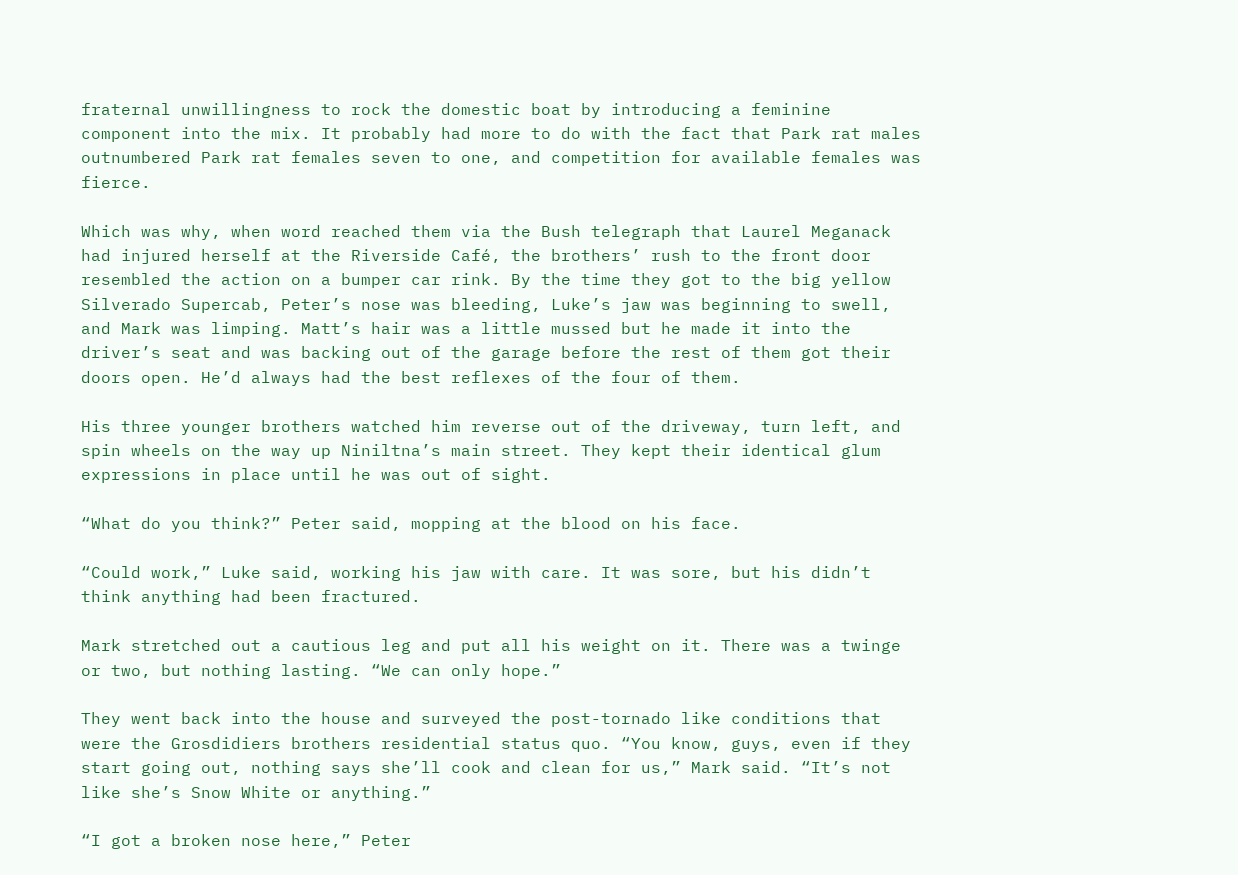fraternal unwillingness to rock the domestic boat by introducing a feminine component into the mix. It probably had more to do with the fact that Park rat males outnumbered Park rat females seven to one, and competition for available females was fierce.

Which was why, when word reached them via the Bush telegraph that Laurel Meganack had injured herself at the Riverside Café, the brothers’ rush to the front door resembled the action on a bumper car rink. By the time they got to the big yellow Silverado Supercab, Peter’s nose was bleeding, Luke’s jaw was beginning to swell, and Mark was limping. Matt’s hair was a little mussed but he made it into the driver’s seat and was backing out of the garage before the rest of them got their doors open. He’d always had the best reflexes of the four of them.

His three younger brothers watched him reverse out of the driveway, turn left, and spin wheels on the way up Niniltna’s main street. They kept their identical glum expressions in place until he was out of sight.

“What do you think?” Peter said, mopping at the blood on his face.

“Could work,” Luke said, working his jaw with care. It was sore, but his didn’t think anything had been fractured.

Mark stretched out a cautious leg and put all his weight on it. There was a twinge or two, but nothing lasting. “We can only hope.”

They went back into the house and surveyed the post-tornado like conditions that were the Grosdidiers brothers residential status quo. “You know, guys, even if they start going out, nothing says she’ll cook and clean for us,” Mark said. “It’s not like she’s Snow White or anything.”

“I got a broken nose here,” Peter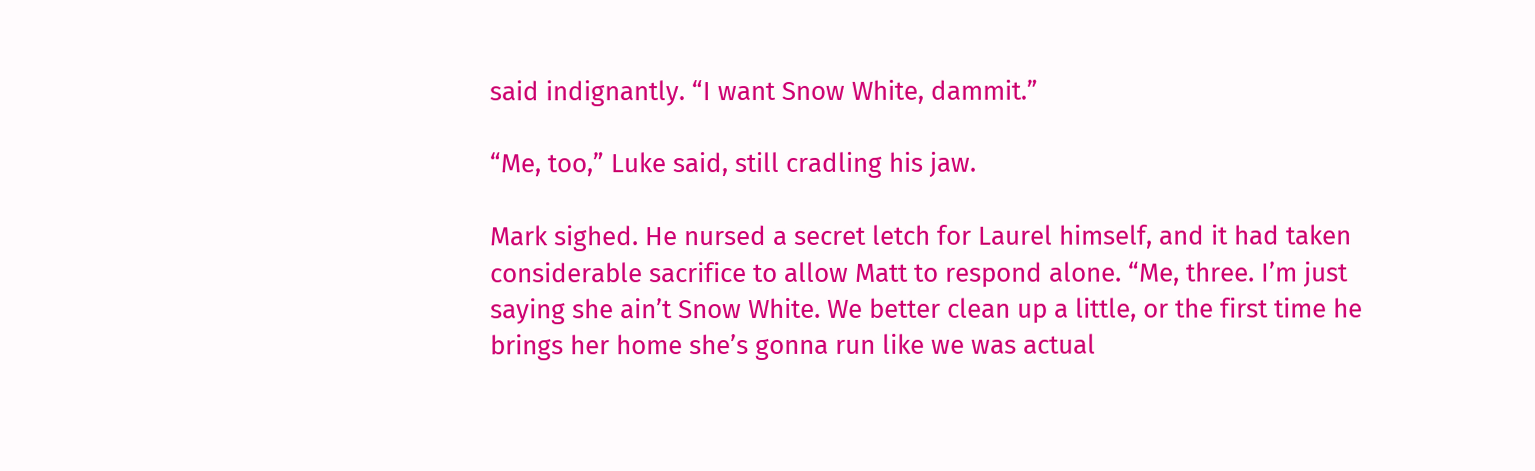said indignantly. “I want Snow White, dammit.”

“Me, too,” Luke said, still cradling his jaw.

Mark sighed. He nursed a secret letch for Laurel himself, and it had taken considerable sacrifice to allow Matt to respond alone. “Me, three. I’m just saying she ain’t Snow White. We better clean up a little, or the first time he brings her home she’s gonna run like we was actual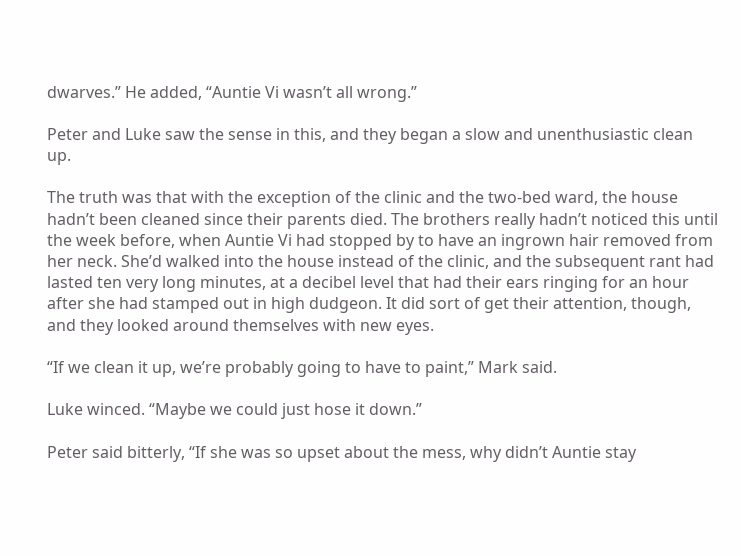dwarves.” He added, “Auntie Vi wasn’t all wrong.”

Peter and Luke saw the sense in this, and they began a slow and unenthusiastic clean up.

The truth was that with the exception of the clinic and the two-bed ward, the house hadn’t been cleaned since their parents died. The brothers really hadn’t noticed this until the week before, when Auntie Vi had stopped by to have an ingrown hair removed from her neck. She’d walked into the house instead of the clinic, and the subsequent rant had lasted ten very long minutes, at a decibel level that had their ears ringing for an hour after she had stamped out in high dudgeon. It did sort of get their attention, though, and they looked around themselves with new eyes.

“If we clean it up, we’re probably going to have to paint,” Mark said.

Luke winced. “Maybe we could just hose it down.”

Peter said bitterly, “If she was so upset about the mess, why didn’t Auntie stay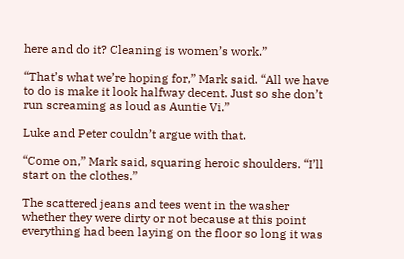here and do it? Cleaning is women’s work.”

“That’s what we’re hoping for,” Mark said. “All we have to do is make it look halfway decent. Just so she don’t run screaming as loud as Auntie Vi.”

Luke and Peter couldn’t argue with that.

“Come on,” Mark said, squaring heroic shoulders. “I’ll start on the clothes.”

The scattered jeans and tees went in the washer whether they were dirty or not because at this point everything had been laying on the floor so long it was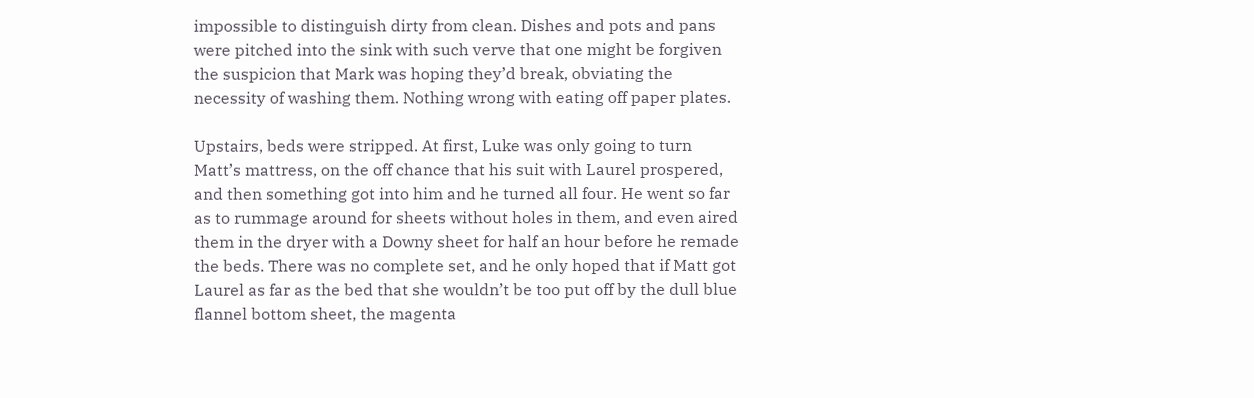impossible to distinguish dirty from clean. Dishes and pots and pans were pitched into the sink with such verve that one might be forgiven the suspicion that Mark was hoping they’d break, obviating the necessity of washing them. Nothing wrong with eating off paper plates.

Upstairs, beds were stripped. At first, Luke was only going to turn Matt’s mattress, on the off chance that his suit with Laurel prospered, and then something got into him and he turned all four. He went so far as to rummage around for sheets without holes in them, and even aired them in the dryer with a Downy sheet for half an hour before he remade the beds. There was no complete set, and he only hoped that if Matt got Laurel as far as the bed that she wouldn’t be too put off by the dull blue flannel bottom sheet, the magenta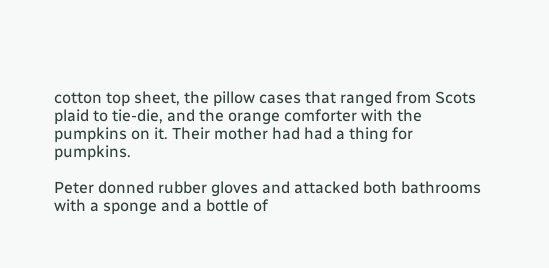cotton top sheet, the pillow cases that ranged from Scots plaid to tie-die, and the orange comforter with the pumpkins on it. Their mother had had a thing for pumpkins.

Peter donned rubber gloves and attacked both bathrooms with a sponge and a bottle of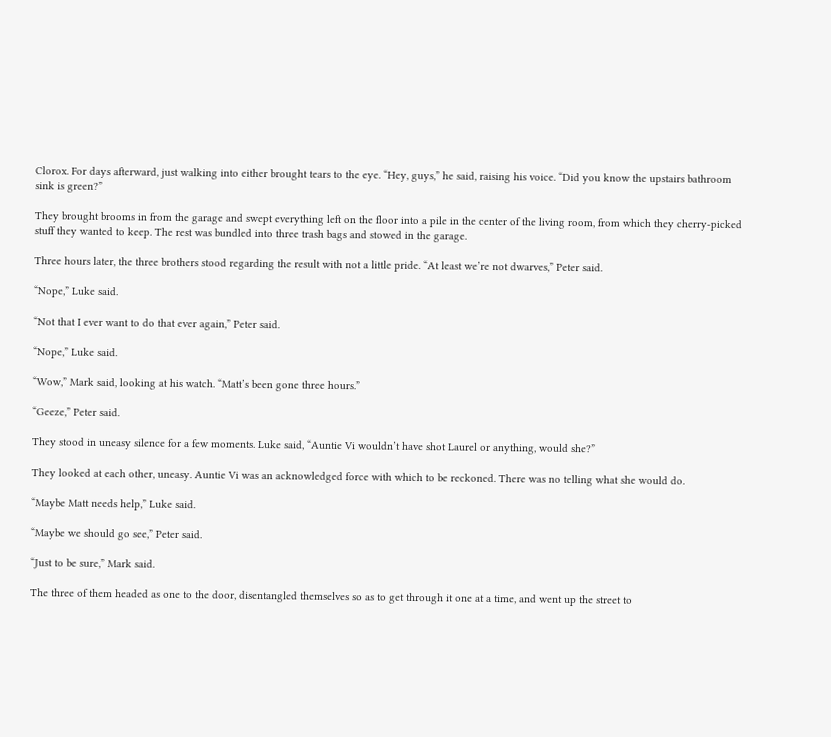Clorox. For days afterward, just walking into either brought tears to the eye. “Hey, guys,” he said, raising his voice. “Did you know the upstairs bathroom sink is green?”

They brought brooms in from the garage and swept everything left on the floor into a pile in the center of the living room, from which they cherry-picked stuff they wanted to keep. The rest was bundled into three trash bags and stowed in the garage.

Three hours later, the three brothers stood regarding the result with not a little pride. “At least we’re not dwarves,” Peter said.

“Nope,” Luke said.

“Not that I ever want to do that ever again,” Peter said.

“Nope,” Luke said.

“Wow,” Mark said, looking at his watch. “Matt’s been gone three hours.”

“Geeze,” Peter said.

They stood in uneasy silence for a few moments. Luke said, “Auntie Vi wouldn’t have shot Laurel or anything, would she?”

They looked at each other, uneasy. Auntie Vi was an acknowledged force with which to be reckoned. There was no telling what she would do.

“Maybe Matt needs help,” Luke said.

“Maybe we should go see,” Peter said.

“Just to be sure,” Mark said.

The three of them headed as one to the door, disentangled themselves so as to get through it one at a time, and went up the street to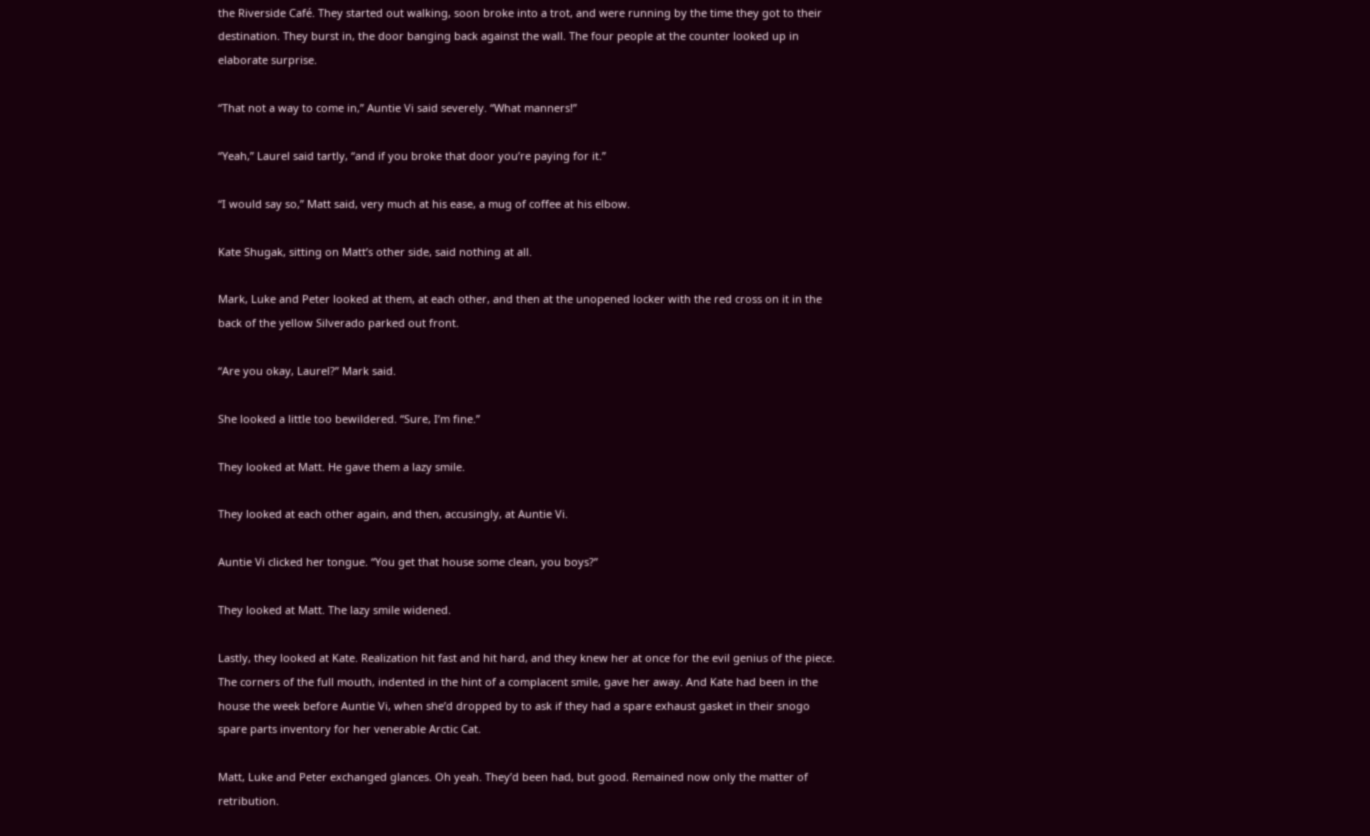the Riverside Café. They started out walking, soon broke into a trot, and were running by the time they got to their destination. They burst in, the door banging back against the wall. The four people at the counter looked up in elaborate surprise.

“That not a way to come in,” Auntie Vi said severely. “What manners!”

“Yeah,” Laurel said tartly, “and if you broke that door you’re paying for it.”

“I would say so,” Matt said, very much at his ease, a mug of coffee at his elbow.

Kate Shugak, sitting on Matt’s other side, said nothing at all.

Mark, Luke and Peter looked at them, at each other, and then at the unopened locker with the red cross on it in the back of the yellow Silverado parked out front.

“Are you okay, Laurel?” Mark said.

She looked a little too bewildered. “Sure, I’m fine.”

They looked at Matt. He gave them a lazy smile.

They looked at each other again, and then, accusingly, at Auntie Vi.

Auntie Vi clicked her tongue. “You get that house some clean, you boys?”

They looked at Matt. The lazy smile widened.

Lastly, they looked at Kate. Realization hit fast and hit hard, and they knew her at once for the evil genius of the piece. The corners of the full mouth, indented in the hint of a complacent smile, gave her away. And Kate had been in the house the week before Auntie Vi, when she’d dropped by to ask if they had a spare exhaust gasket in their snogo spare parts inventory for her venerable Arctic Cat.

Matt, Luke and Peter exchanged glances. Oh yeah. They’d been had, but good. Remained now only the matter of retribution.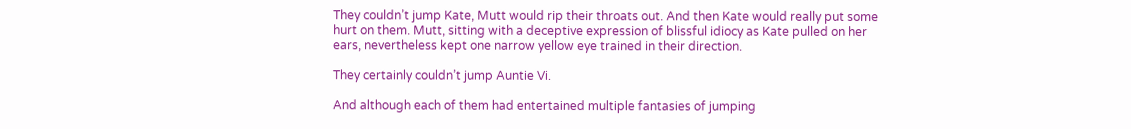They couldn’t jump Kate, Mutt would rip their throats out. And then Kate would really put some hurt on them. Mutt, sitting with a deceptive expression of blissful idiocy as Kate pulled on her ears, nevertheless kept one narrow yellow eye trained in their direction.

They certainly couldn’t jump Auntie Vi.

And although each of them had entertained multiple fantasies of jumping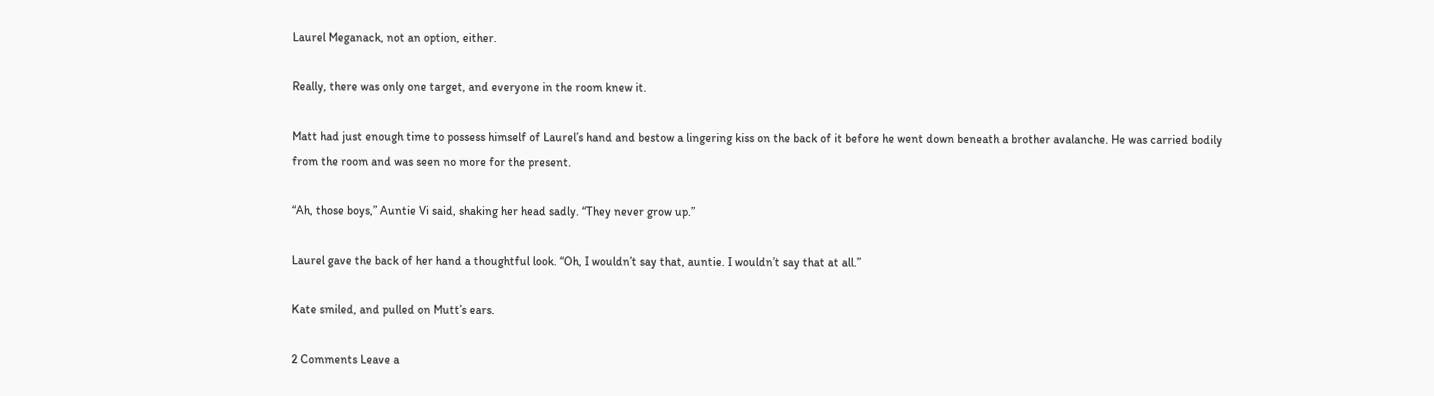Laurel Meganack, not an option, either.

Really, there was only one target, and everyone in the room knew it.

Matt had just enough time to possess himself of Laurel’s hand and bestow a lingering kiss on the back of it before he went down beneath a brother avalanche. He was carried bodily from the room and was seen no more for the present.

“Ah, those boys,” Auntie Vi said, shaking her head sadly. “They never grow up.”

Laurel gave the back of her hand a thoughtful look. “Oh, I wouldn’t say that, auntie. I wouldn’t say that at all.”

Kate smiled, and pulled on Mutt’s ears.

2 Comments Leave a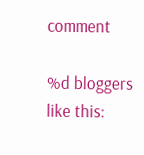comment

%d bloggers like this: